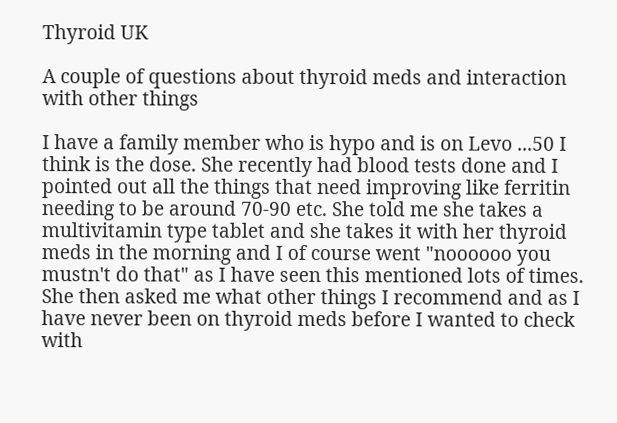Thyroid UK

A couple of questions about thyroid meds and interaction with other things

I have a family member who is hypo and is on Levo ...50 I think is the dose. She recently had blood tests done and I pointed out all the things that need improving like ferritin needing to be around 70-90 etc. She told me she takes a multivitamin type tablet and she takes it with her thyroid meds in the morning and I of course went "noooooo you mustn't do that" as I have seen this mentioned lots of times. She then asked me what other things I recommend and as I have never been on thyroid meds before I wanted to check with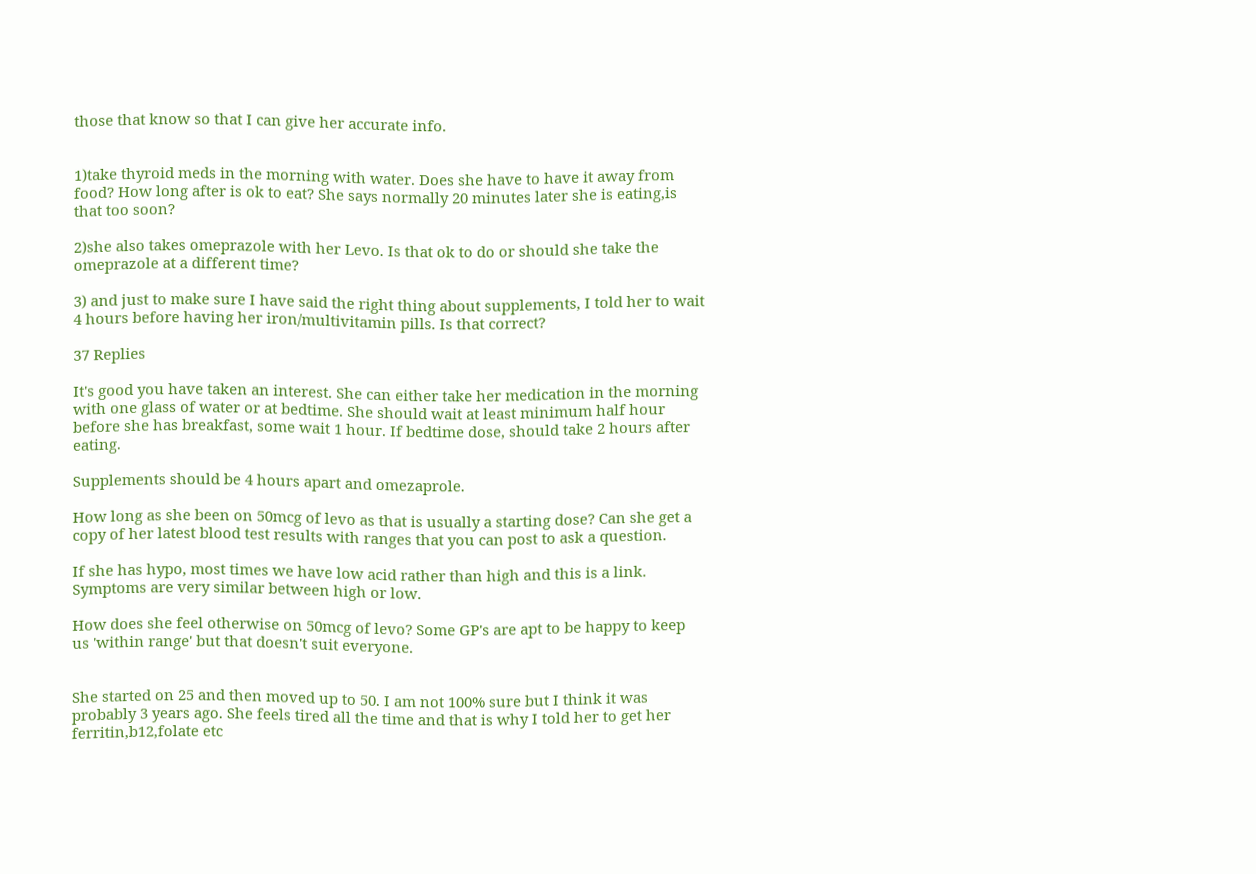those that know so that I can give her accurate info.


1)take thyroid meds in the morning with water. Does she have to have it away from food? How long after is ok to eat? She says normally 20 minutes later she is eating,is that too soon?

2)she also takes omeprazole with her Levo. Is that ok to do or should she take the omeprazole at a different time?

3) and just to make sure I have said the right thing about supplements, I told her to wait 4 hours before having her iron/multivitamin pills. Is that correct?

37 Replies

It's good you have taken an interest. She can either take her medication in the morning with one glass of water or at bedtime. She should wait at least minimum half hour before she has breakfast, some wait 1 hour. If bedtime dose, should take 2 hours after eating.

Supplements should be 4 hours apart and omezaprole.

How long as she been on 50mcg of levo as that is usually a starting dose? Can she get a copy of her latest blood test results with ranges that you can post to ask a question.

If she has hypo, most times we have low acid rather than high and this is a link. Symptoms are very similar between high or low.

How does she feel otherwise on 50mcg of levo? Some GP's are apt to be happy to keep us 'within range' but that doesn't suit everyone.


She started on 25 and then moved up to 50. I am not 100% sure but I think it was probably 3 years ago. She feels tired all the time and that is why I told her to get her ferritin,b12,folate etc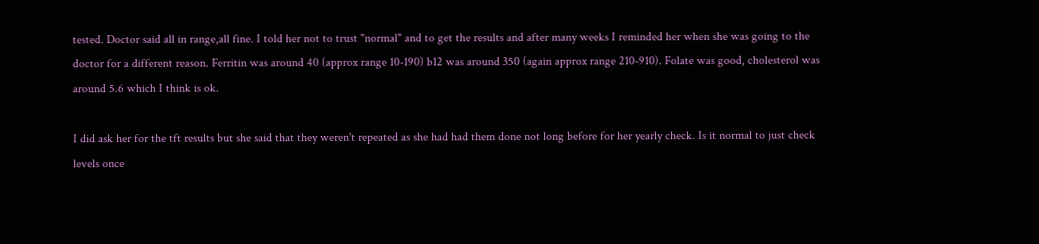tested. Doctor said all in range,all fine. I told her not to trust "normal" and to get the results and after many weeks I reminded her when she was going to the doctor for a different reason. Ferritin was around 40 (approx range 10-190) b12 was around 350 (again approx range 210-910). Folate was good, cholesterol was around 5.6 which I think is ok.

I did ask her for the tft results but she said that they weren't repeated as she had had them done not long before for her yearly check. Is it normal to just check levels once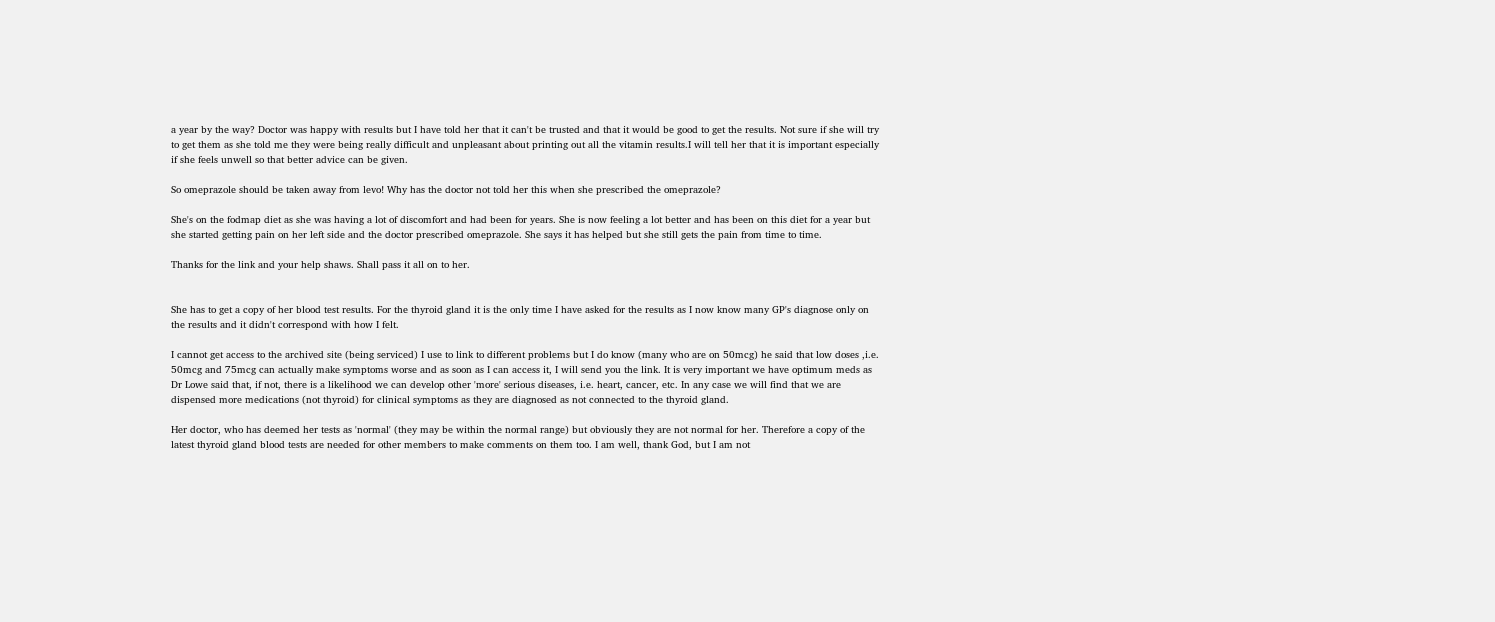a year by the way? Doctor was happy with results but I have told her that it can't be trusted and that it would be good to get the results. Not sure if she will try to get them as she told me they were being really difficult and unpleasant about printing out all the vitamin results.I will tell her that it is important especially if she feels unwell so that better advice can be given.

So omeprazole should be taken away from levo! Why has the doctor not told her this when she prescribed the omeprazole?

She's on the fodmap diet as she was having a lot of discomfort and had been for years. She is now feeling a lot better and has been on this diet for a year but she started getting pain on her left side and the doctor prescribed omeprazole. She says it has helped but she still gets the pain from time to time.

Thanks for the link and your help shaws. Shall pass it all on to her.


She has to get a copy of her blood test results. For the thyroid gland it is the only time I have asked for the results as I now know many GP's diagnose only on the results and it didn't correspond with how I felt.

I cannot get access to the archived site (being serviced) I use to link to different problems but I do know (many who are on 50mcg) he said that low doses ,i.e. 50mcg and 75mcg can actually make symptoms worse and as soon as I can access it, I will send you the link. It is very important we have optimum meds as Dr Lowe said that, if not, there is a likelihood we can develop other 'more' serious diseases, i.e. heart, cancer, etc. In any case we will find that we are dispensed more medications (not thyroid) for clinical symptoms as they are diagnosed as not connected to the thyroid gland.

Her doctor, who has deemed her tests as 'normal' (they may be within the normal range) but obviously they are not normal for her. Therefore a copy of the latest thyroid gland blood tests are needed for other members to make comments on them too. I am well, thank God, but I am not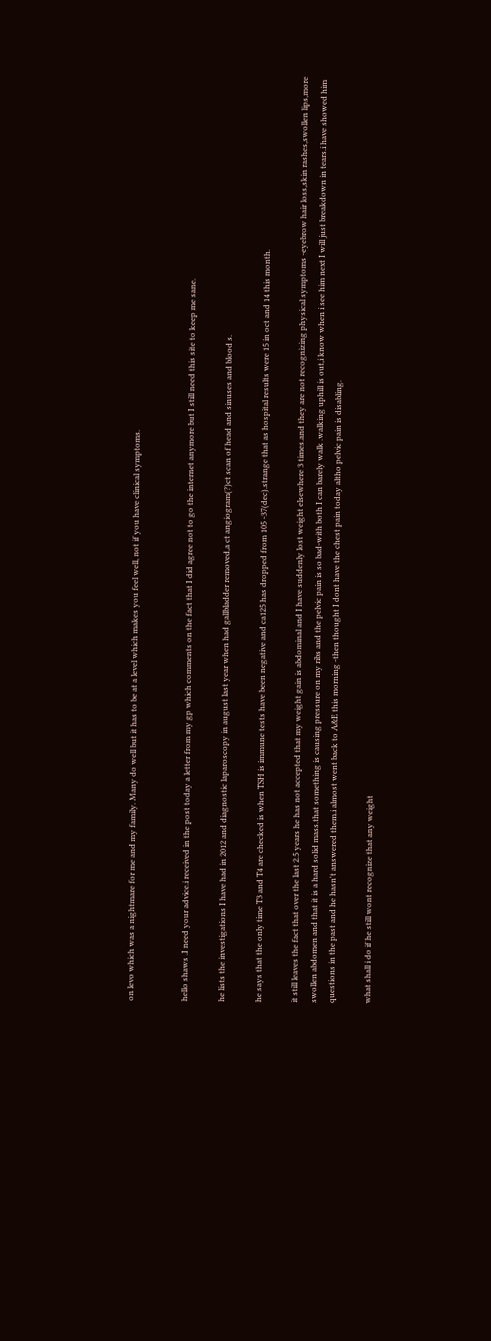on levo which was a nightmare for me and my family. Many do well but it has to be at a level which makes you feel well, not if you have clinical symptoms.


hello shaws .I need your advice.i received in the post today a letter from my gp which comments on the fact that I did agree not to go the internet anymore but I still need this site to keep me sane.

he lists the investigations I have had in 2012 and diagnostic laparoscopy in august last year when had gallbladder removed,a ct angiogram(?)ct scan of head and sinuses and blood s.

he says that the only time T3 and T4 are checked is when TSH is immune tests have been negative and ca125 has dropped from 105 -37(dec).strange that as hospital results were 15 in oct and 14 this month.

it still leaves the fact that over the last 2.5 years he has not accepted that my weight gain is abdominal and I have suddenly lost weight elsewhere 3 times.and they are not recognizing physical symptoms -eyebrow hair loss,skin rashes,swollen lips,more swollen abdomen and that it is a hard solid mass.that something is causing pressure on my ribs and the pelvic pain is so bad-with both I can barely walk .walking uphill is out,i know when i see him next I will just breakdown in tears.i have showed him questions in the past and he hasn't answered them.i almost went back to A&E this morning -then thought I dont have the chest pain today altho pelvic pain is disabling.

what shall i do if he still wont recognize that any weight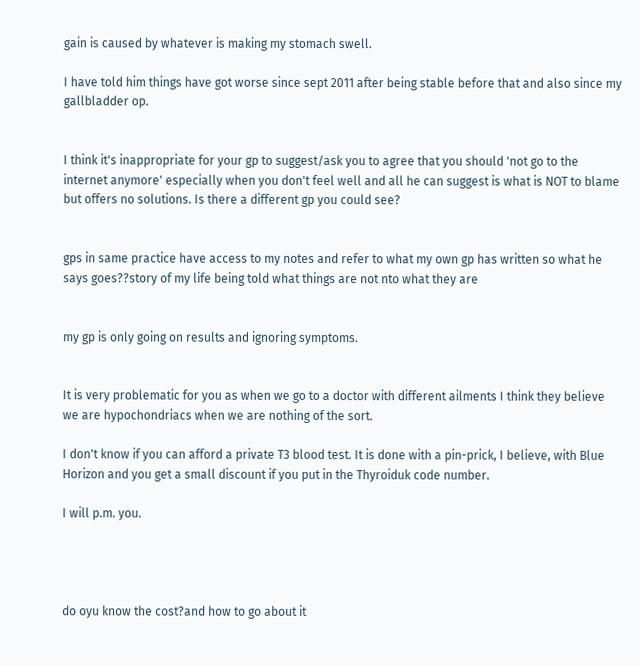gain is caused by whatever is making my stomach swell.

I have told him things have got worse since sept 2011 after being stable before that and also since my gallbladder op.


I think it's inappropriate for your gp to suggest/ask you to agree that you should 'not go to the internet anymore' especially when you don't feel well and all he can suggest is what is NOT to blame but offers no solutions. Is there a different gp you could see?


gps in same practice have access to my notes and refer to what my own gp has written so what he says goes??story of my life being told what things are not nto what they are


my gp is only going on results and ignoring symptoms.


It is very problematic for you as when we go to a doctor with different ailments I think they believe we are hypochondriacs when we are nothing of the sort.

I don't know if you can afford a private T3 blood test. It is done with a pin-prick, I believe, with Blue Horizon and you get a small discount if you put in the Thyroiduk code number.

I will p.m. you.




do oyu know the cost?and how to go about it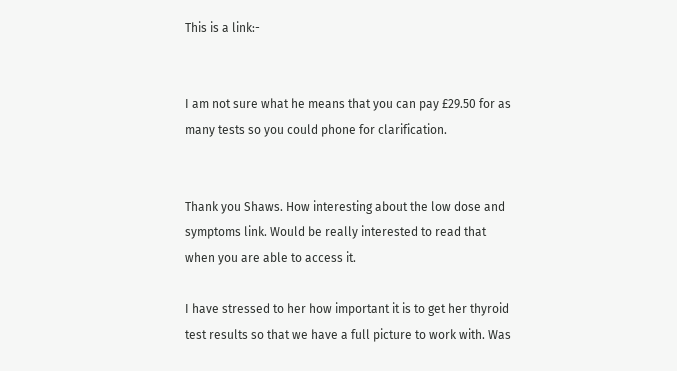This is a link:-


I am not sure what he means that you can pay £29.50 for as many tests so you could phone for clarification.


Thank you Shaws. How interesting about the low dose and symptoms link. Would be really interested to read that when you are able to access it.

I have stressed to her how important it is to get her thyroid test results so that we have a full picture to work with. Was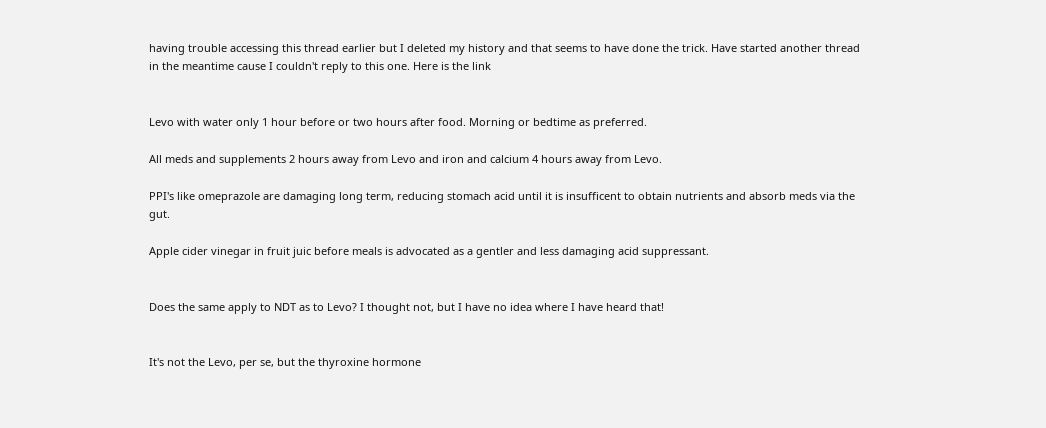having trouble accessing this thread earlier but I deleted my history and that seems to have done the trick. Have started another thread in the meantime cause I couldn't reply to this one. Here is the link


Levo with water only 1 hour before or two hours after food. Morning or bedtime as preferred.

All meds and supplements 2 hours away from Levo and iron and calcium 4 hours away from Levo.

PPI's like omeprazole are damaging long term, reducing stomach acid until it is insufficent to obtain nutrients and absorb meds via the gut.

Apple cider vinegar in fruit juic before meals is advocated as a gentler and less damaging acid suppressant.


Does the same apply to NDT as to Levo? I thought not, but I have no idea where I have heard that!


It's not the Levo, per se, but the thyroxine hormone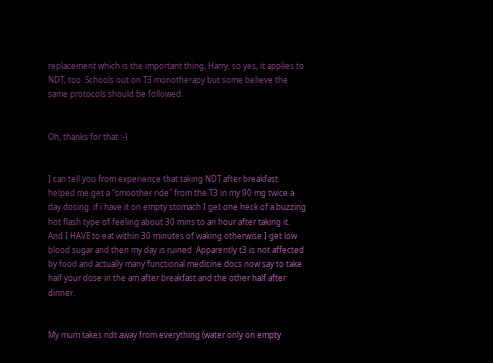replacement which is the important thing, Harry, so yes, it applies to NDT, too. Schools out on T3 monotherapy but some believe the same protocols should be followed.


Oh, thanks for that :-)


I can tell you from experience that taking NDT after breakfast helped me get a "smoother ride" from the T3 in my 90 mg twice a day dosing. if i have it on empty stomach I get one heck of a buzzing hot flash type of feeling about 30 mins to an hour after taking it. And I HAVE to eat within 30 minutes of waking otherwise I get low blood sugar and then my day is ruined. Apparently t3 is not affected by food and actually many functional medicine docs now say to take half your dose in the am after breakfast and the other half after dinner.


My mum takes ndt away from everything (water only on empty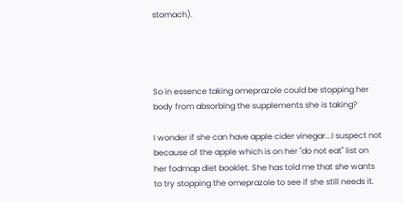stomach).




So in essence taking omeprazole could be stopping her body from absorbing the supplements she is taking?

I wonder if she can have apple cider vinegar...I suspect not because of the apple which is on her "do not eat" list on her fodmap diet booklet. She has told me that she wants to try stopping the omeprazole to see if she still needs it.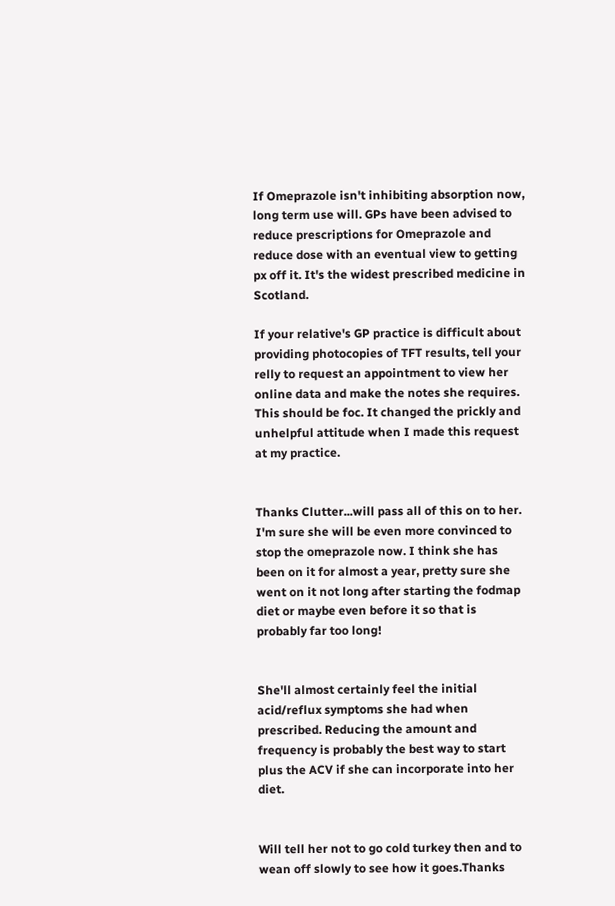If Omeprazole isn't inhibiting absorption now, long term use will. GPs have been advised to reduce prescriptions for Omeprazole and reduce dose with an eventual view to getting px off it. It's the widest prescribed medicine in Scotland.

If your relative's GP practice is difficult about providing photocopies of TFT results, tell your relly to request an appointment to view her online data and make the notes she requires. This should be foc. It changed the prickly and unhelpful attitude when I made this request at my practice.


Thanks Clutter...will pass all of this on to her. I'm sure she will be even more convinced to stop the omeprazole now. I think she has been on it for almost a year, pretty sure she went on it not long after starting the fodmap diet or maybe even before it so that is probably far too long!


She'll almost certainly feel the initial acid/reflux symptoms she had when prescribed. Reducing the amount and frequency is probably the best way to start plus the ACV if she can incorporate into her diet.


Will tell her not to go cold turkey then and to wean off slowly to see how it goes.Thanks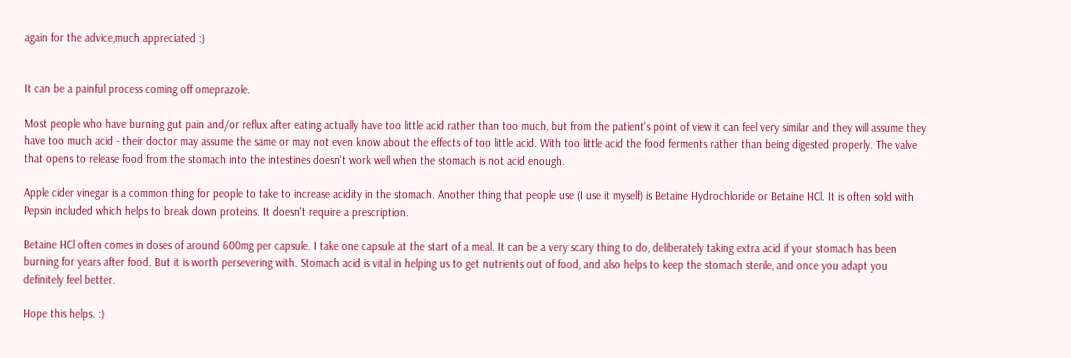again for the advice,much appreciated :)


It can be a painful process coming off omeprazole.

Most people who have burning gut pain and/or reflux after eating actually have too little acid rather than too much, but from the patient's point of view it can feel very similar and they will assume they have too much acid - their doctor may assume the same or may not even know about the effects of too little acid. With too little acid the food ferments rather than being digested properly. The valve that opens to release food from the stomach into the intestines doesn't work well when the stomach is not acid enough.

Apple cider vinegar is a common thing for people to take to increase acidity in the stomach. Another thing that people use (I use it myself) is Betaine Hydrochloride or Betaine HCl. It is often sold with Pepsin included which helps to break down proteins. It doesn't require a prescription.

Betaine HCl often comes in doses of around 600mg per capsule. I take one capsule at the start of a meal. It can be a very scary thing to do, deliberately taking extra acid if your stomach has been burning for years after food. But it is worth persevering with. Stomach acid is vital in helping us to get nutrients out of food, and also helps to keep the stomach sterile, and once you adapt you definitely feel better.

Hope this helps. :)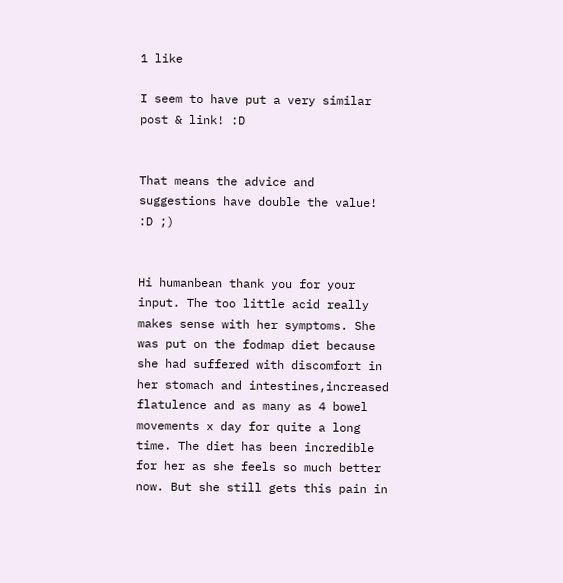1 like

I seem to have put a very similar post & link! :D


That means the advice and suggestions have double the value! :D ;)


Hi humanbean thank you for your input. The too little acid really makes sense with her symptoms. She was put on the fodmap diet because she had suffered with discomfort in her stomach and intestines,increased flatulence and as many as 4 bowel movements x day for quite a long time. The diet has been incredible for her as she feels so much better now. But she still gets this pain in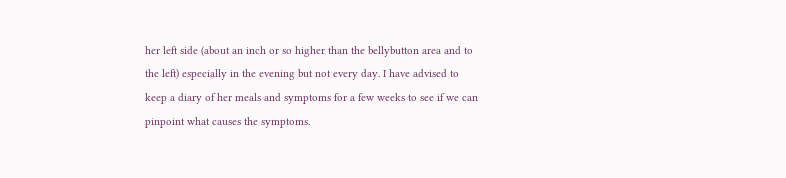her left side (about an inch or so higher than the bellybutton area and to the left) especially in the evening but not every day. I have advised to keep a diary of her meals and symptoms for a few weeks to see if we can pinpoint what causes the symptoms.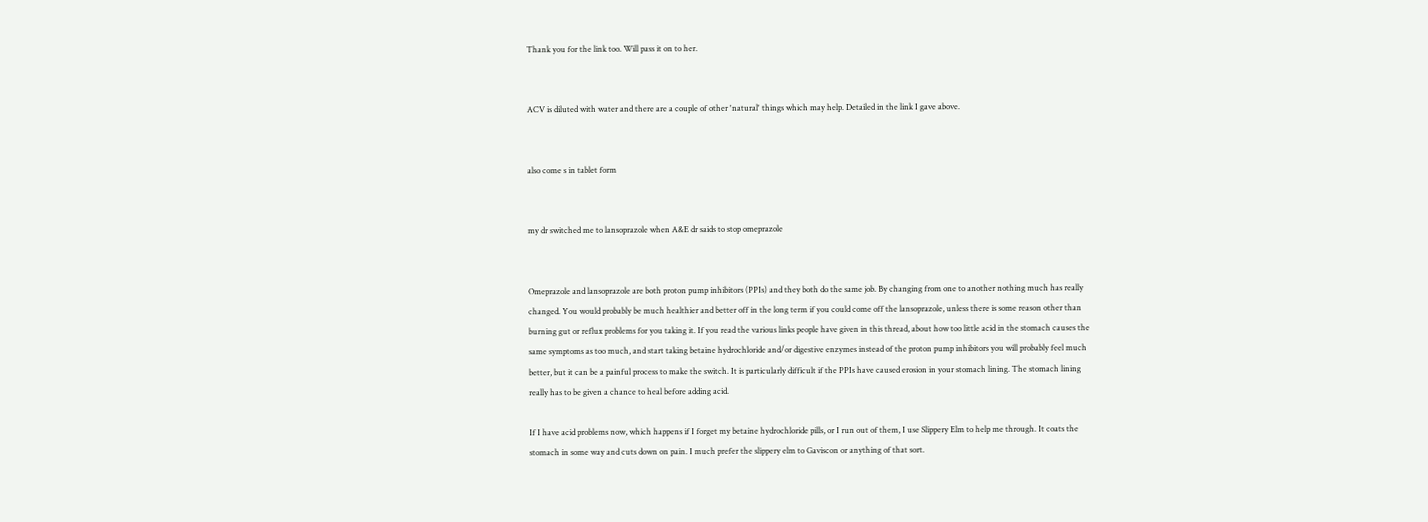Thank you for the link too. Will pass it on to her.


ACV is diluted with water and there are a couple of other 'natural' things which may help. Detailed in the link I gave above.


also come s in tablet form


my dr switched me to lansoprazole when A&E dr saids to stop omeprazole


Omeprazole and lansoprazole are both proton pump inhibitors (PPIs) and they both do the same job. By changing from one to another nothing much has really changed. You would probably be much healthier and better off in the long term if you could come off the lansoprazole, unless there is some reason other than burning gut or reflux problems for you taking it. If you read the various links people have given in this thread, about how too little acid in the stomach causes the same symptoms as too much, and start taking betaine hydrochloride and/or digestive enzymes instead of the proton pump inhibitors you will probably feel much better, but it can be a painful process to make the switch. It is particularly difficult if the PPIs have caused erosion in your stomach lining. The stomach lining really has to be given a chance to heal before adding acid.

If I have acid problems now, which happens if I forget my betaine hydrochloride pills, or I run out of them, I use Slippery Elm to help me through. It coats the stomach in some way and cuts down on pain. I much prefer the slippery elm to Gaviscon or anything of that sort.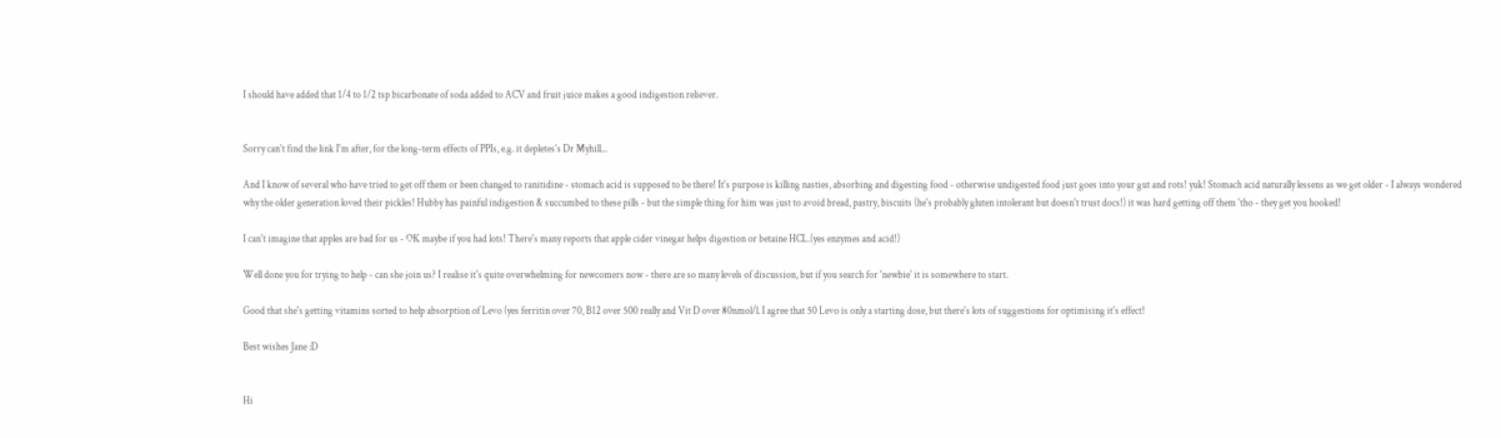I should have added that 1/4 to 1/2 tsp bicarbonate of soda added to ACV and fruit juice makes a good indigestion reliever.


Sorry can't find the link I'm after, for the long-term effects of PPIs, e.g. it depletes's Dr Myhill...

And I know of several who have tried to get off them or been changed to ranitidine - stomach acid is supposed to be there! It's purpose is killing nasties, absorbing and digesting food - otherwise undigested food just goes into your gut and rots! yuk! Stomach acid naturally lessens as we get older - I always wondered why the older generation loved their pickles! Hubby has painful indigestion & succumbed to these pills - but the simple thing for him was just to avoid bread, pastry, biscuits (he's probably gluten intolerant but doesn't trust docs!) it was hard getting off them 'tho - they get you hooked!

I can't imagine that apples are bad for us - OK maybe if you had lots! There's many reports that apple cider vinegar helps digestion or betaine HCL.(yes enzymes and acid!)

Well done you for trying to help - can she join us? I realise it's quite overwhelming for newcomers now - there are so many levels of discussion, but if you search for 'newbie' it is somewhere to start.

Good that she's getting vitamins sorted to help absorption of Levo (yes ferritin over 70, B12 over 500 really and Vit D over 80nmol/l. I agree that 50 Levo is only a starting dose, but there's lots of suggestions for optimising it's effect!

Best wishes Jane :D


Hi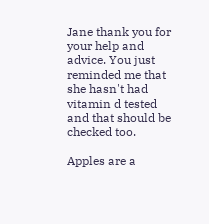Jane thank you for your help and advice. You just reminded me that she hasn't had vitamin d tested and that should be checked too.

Apples are a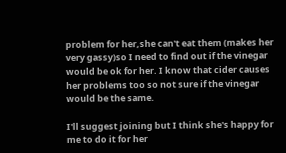problem for her,she can't eat them (makes her very gassy)so I need to find out if the vinegar would be ok for her. I know that cider causes her problems too so not sure if the vinegar would be the same.

I'll suggest joining but I think she's happy for me to do it for her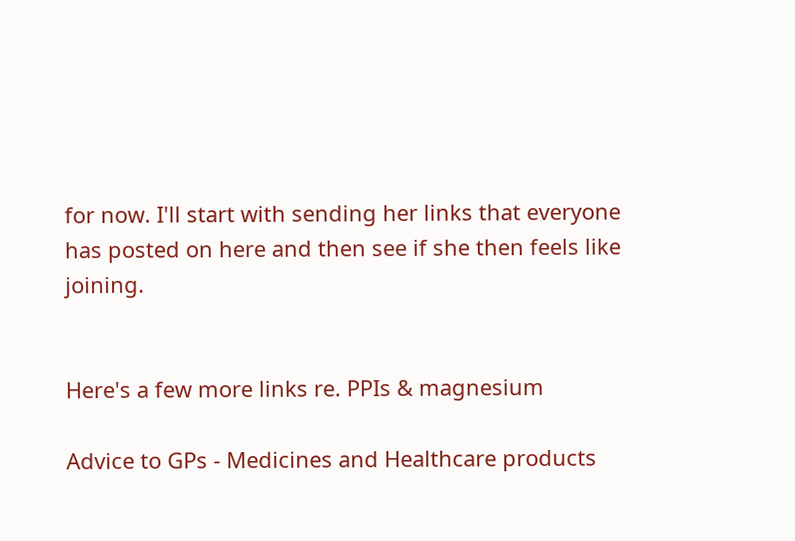for now. I'll start with sending her links that everyone has posted on here and then see if she then feels like joining.


Here's a few more links re. PPIs & magnesium

Advice to GPs - Medicines and Healthcare products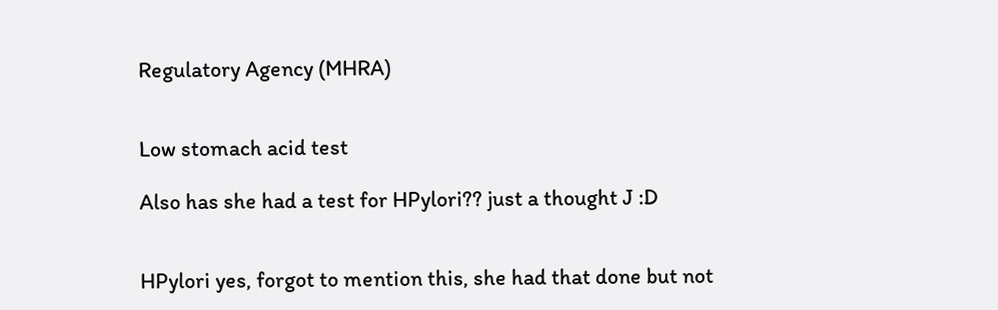Regulatory Agency (MHRA)


Low stomach acid test

Also has she had a test for HPylori?? just a thought J :D


HPylori yes, forgot to mention this, she had that done but not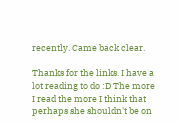recently. Came back clear.

Thanks for the links. I have a lot reading to do :D The more I read the more I think that perhaps she shouldn't be on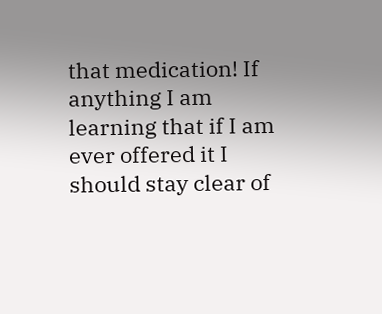that medication! If anything I am learning that if I am ever offered it I should stay clear of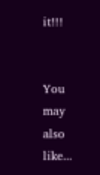it!!!


You may also like...